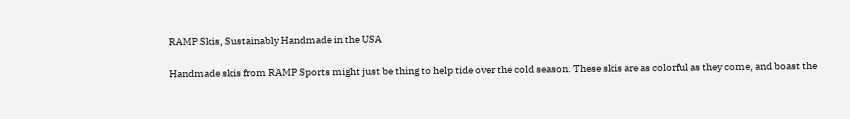RAMP Skis, Sustainably Handmade in the USA

Handmade skis from RAMP Sports might just be thing to help tide over the cold season. These skis are as colorful as they come, and boast the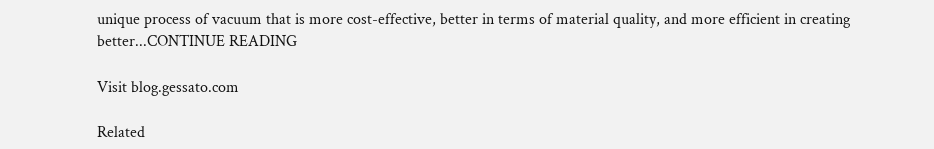unique process of vacuum that is more cost-effective, better in terms of material quality, and more efficient in creating better...CONTINUE READING

Visit blog.gessato.com

Related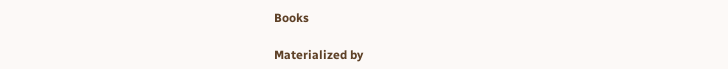Books

Materialized by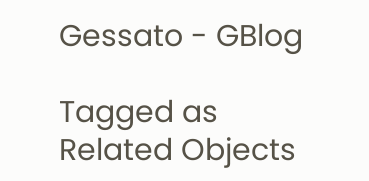Gessato - GBlog

Tagged as
Related Objects